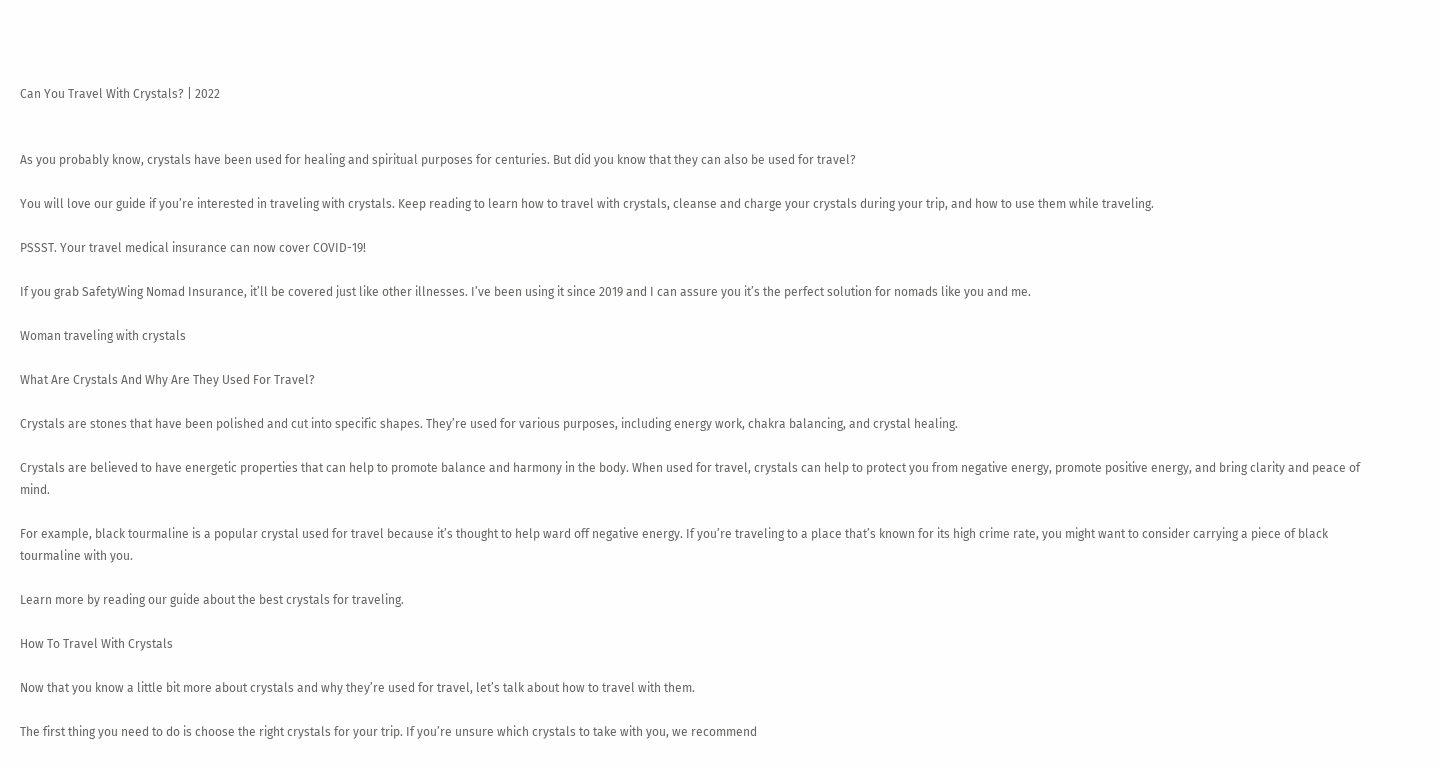Can You Travel With Crystals? | 2022


As you probably know, crystals have been used for healing and spiritual purposes for centuries. But did you know that they can also be used for travel?

You will love our guide if you’re interested in traveling with crystals. Keep reading to learn how to travel with crystals, cleanse and charge your crystals during your trip, and how to use them while traveling.

PSSST. Your travel medical insurance can now cover COVID-19!

If you grab SafetyWing Nomad Insurance, it’ll be covered just like other illnesses. I’ve been using it since 2019 and I can assure you it’s the perfect solution for nomads like you and me.

Woman traveling with crystals

What Are Crystals And Why Are They Used For Travel?

Crystals are stones that have been polished and cut into specific shapes. They’re used for various purposes, including energy work, chakra balancing, and crystal healing.

Crystals are believed to have energetic properties that can help to promote balance and harmony in the body. When used for travel, crystals can help to protect you from negative energy, promote positive energy, and bring clarity and peace of mind.

For example, black tourmaline is a popular crystal used for travel because it’s thought to help ward off negative energy. If you’re traveling to a place that’s known for its high crime rate, you might want to consider carrying a piece of black tourmaline with you.

Learn more by reading our guide about the best crystals for traveling.

How To Travel With Crystals

Now that you know a little bit more about crystals and why they’re used for travel, let’s talk about how to travel with them.

The first thing you need to do is choose the right crystals for your trip. If you’re unsure which crystals to take with you, we recommend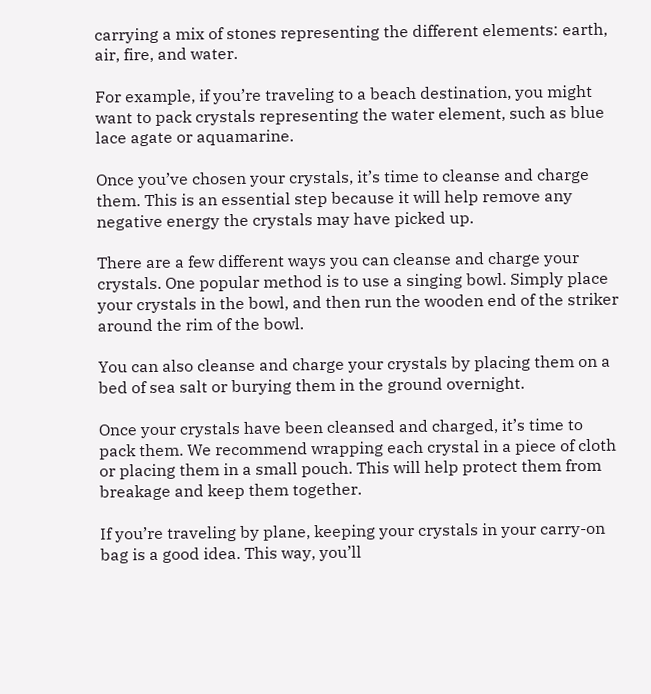carrying a mix of stones representing the different elements: earth, air, fire, and water.

For example, if you’re traveling to a beach destination, you might want to pack crystals representing the water element, such as blue lace agate or aquamarine.

Once you’ve chosen your crystals, it’s time to cleanse and charge them. This is an essential step because it will help remove any negative energy the crystals may have picked up.

There are a few different ways you can cleanse and charge your crystals. One popular method is to use a singing bowl. Simply place your crystals in the bowl, and then run the wooden end of the striker around the rim of the bowl.

You can also cleanse and charge your crystals by placing them on a bed of sea salt or burying them in the ground overnight.

Once your crystals have been cleansed and charged, it’s time to pack them. We recommend wrapping each crystal in a piece of cloth or placing them in a small pouch. This will help protect them from breakage and keep them together.

If you’re traveling by plane, keeping your crystals in your carry-on bag is a good idea. This way, you’ll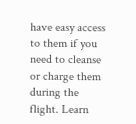have easy access to them if you need to cleanse or charge them during the flight. Learn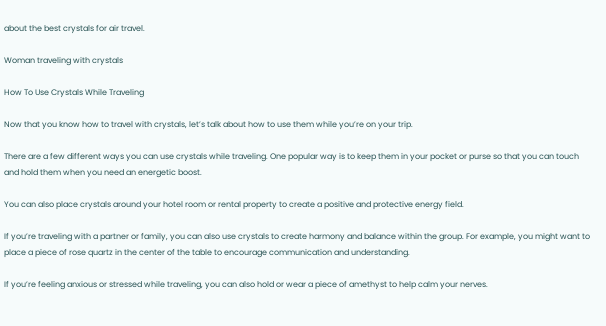about the best crystals for air travel.

Woman traveling with crystals

How To Use Crystals While Traveling

Now that you know how to travel with crystals, let’s talk about how to use them while you’re on your trip.

There are a few different ways you can use crystals while traveling. One popular way is to keep them in your pocket or purse so that you can touch and hold them when you need an energetic boost.

You can also place crystals around your hotel room or rental property to create a positive and protective energy field.

If you’re traveling with a partner or family, you can also use crystals to create harmony and balance within the group. For example, you might want to place a piece of rose quartz in the center of the table to encourage communication and understanding.

If you’re feeling anxious or stressed while traveling, you can also hold or wear a piece of amethyst to help calm your nerves.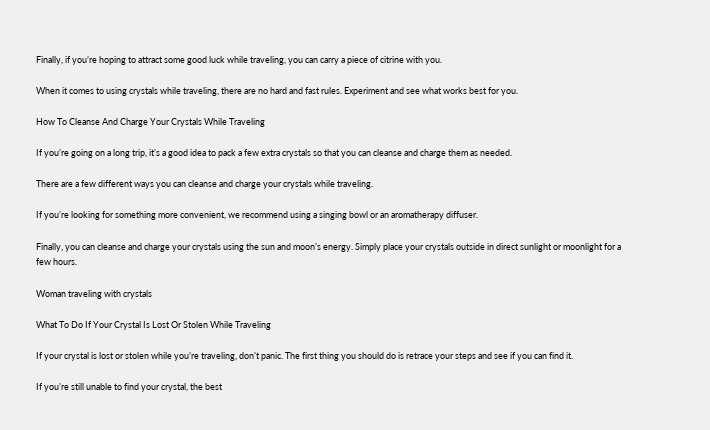Finally, if you’re hoping to attract some good luck while traveling, you can carry a piece of citrine with you.

When it comes to using crystals while traveling, there are no hard and fast rules. Experiment and see what works best for you.

How To Cleanse And Charge Your Crystals While Traveling

If you’re going on a long trip, it’s a good idea to pack a few extra crystals so that you can cleanse and charge them as needed.

There are a few different ways you can cleanse and charge your crystals while traveling.

If you’re looking for something more convenient, we recommend using a singing bowl or an aromatherapy diffuser.

Finally, you can cleanse and charge your crystals using the sun and moon’s energy. Simply place your crystals outside in direct sunlight or moonlight for a few hours.

Woman traveling with crystals

What To Do If Your Crystal Is Lost Or Stolen While Traveling

If your crystal is lost or stolen while you’re traveling, don’t panic. The first thing you should do is retrace your steps and see if you can find it.

If you’re still unable to find your crystal, the best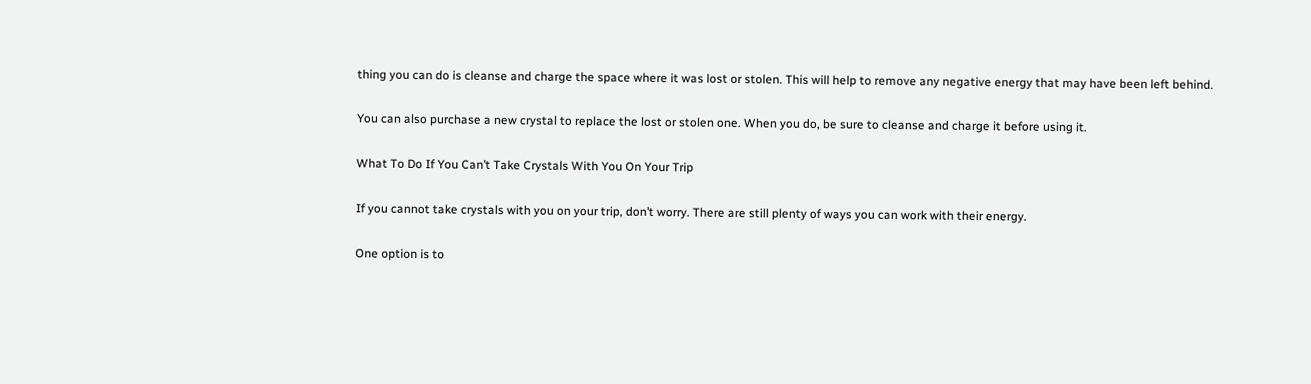thing you can do is cleanse and charge the space where it was lost or stolen. This will help to remove any negative energy that may have been left behind.

You can also purchase a new crystal to replace the lost or stolen one. When you do, be sure to cleanse and charge it before using it.

What To Do If You Can’t Take Crystals With You On Your Trip

If you cannot take crystals with you on your trip, don’t worry. There are still plenty of ways you can work with their energy.

One option is to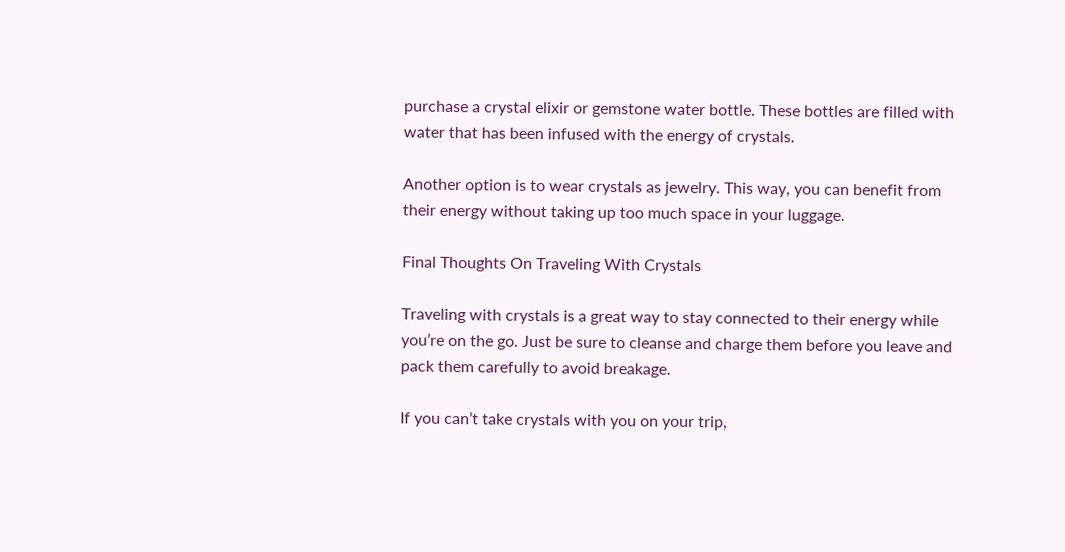purchase a crystal elixir or gemstone water bottle. These bottles are filled with water that has been infused with the energy of crystals.

Another option is to wear crystals as jewelry. This way, you can benefit from their energy without taking up too much space in your luggage.

Final Thoughts On Traveling With Crystals

Traveling with crystals is a great way to stay connected to their energy while you’re on the go. Just be sure to cleanse and charge them before you leave and pack them carefully to avoid breakage.

If you can’t take crystals with you on your trip,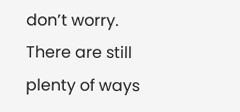don’t worry. There are still plenty of ways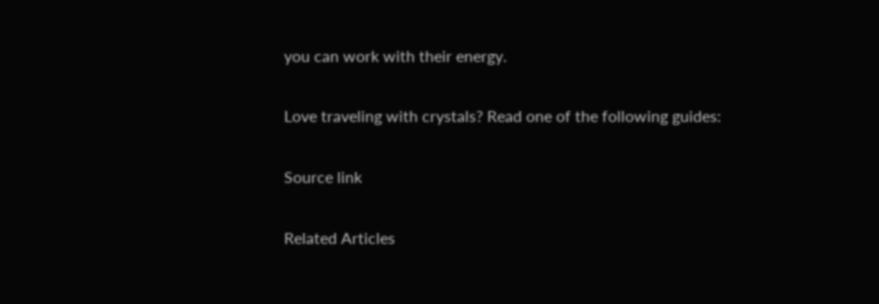you can work with their energy.

Love traveling with crystals? Read one of the following guides:

Source link

Related Articles